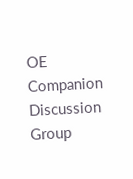OE Companion Discussion Group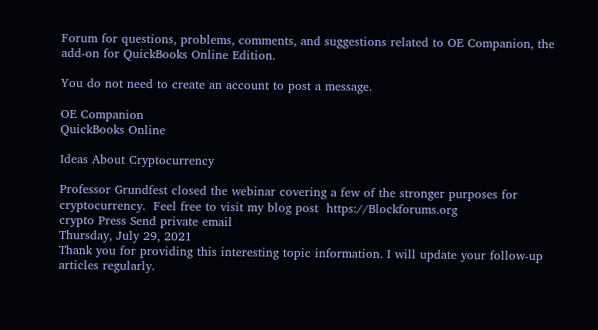Forum for questions, problems, comments, and suggestions related to OE Companion, the add-on for QuickBooks Online Edition.

You do not need to create an account to post a message.

OE Companion
QuickBooks Online

Ideas About Cryptocurrency

Professor Grundfest closed the webinar covering a few of the stronger purposes for cryptocurrency.  Feel free to visit my blog post  https://Blockforums.org
crypto Press Send private email
Thursday, July 29, 2021
Thank you for providing this interesting topic information. I will update your follow-up articles regularly.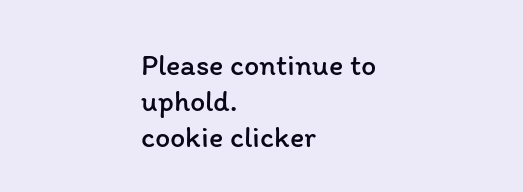Please continue to uphold.
cookie clicker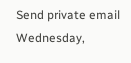Send private email
Wednesday,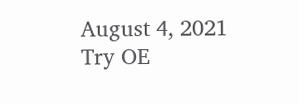August 4, 2021
Try OE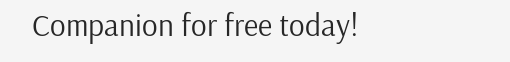Companion for free today!